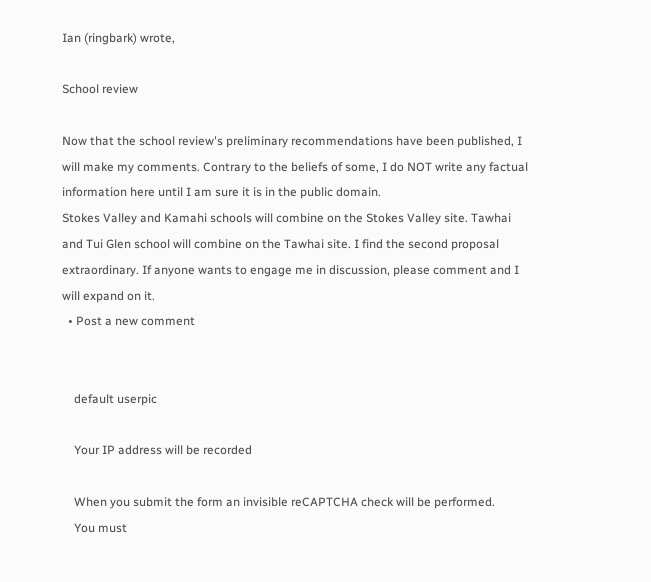Ian (ringbark) wrote,

School review

Now that the school review's preliminary recommendations have been published, I will make my comments. Contrary to the beliefs of some, I do NOT write any factual information here until I am sure it is in the public domain.
Stokes Valley and Kamahi schools will combine on the Stokes Valley site. Tawhai and Tui Glen school will combine on the Tawhai site. I find the second proposal extraordinary. If anyone wants to engage me in discussion, please comment and I will expand on it.
  • Post a new comment


    default userpic

    Your IP address will be recorded

    When you submit the form an invisible reCAPTCHA check will be performed.
    You must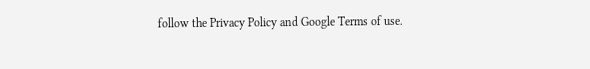follow the Privacy Policy and Google Terms of use.